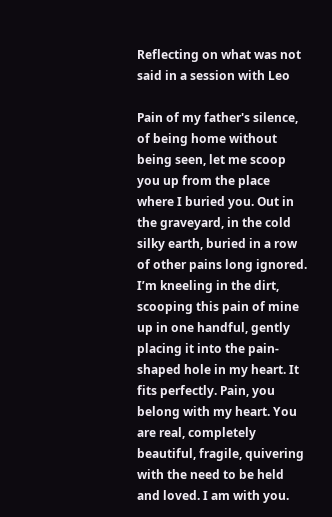Reflecting on what was not said in a session with Leo

Pain of my father's silence, of being home without being seen, let me scoop you up from the place where I buried you. Out in the graveyard, in the cold silky earth, buried in a row of other pains long ignored. I’m kneeling in the dirt, scooping this pain of mine up in one handful, gently placing it into the pain-shaped hole in my heart. It fits perfectly. Pain, you belong with my heart. You are real, completely beautiful, fragile, quivering with the need to be held and loved. I am with you.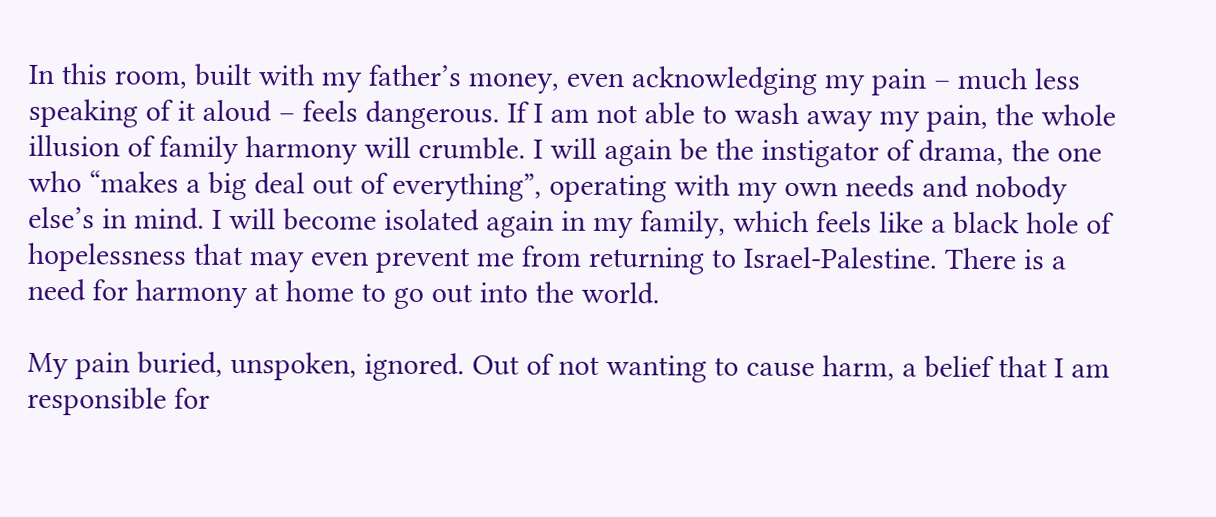In this room, built with my father’s money, even acknowledging my pain – much less speaking of it aloud – feels dangerous. If I am not able to wash away my pain, the whole illusion of family harmony will crumble. I will again be the instigator of drama, the one who “makes a big deal out of everything”, operating with my own needs and nobody else’s in mind. I will become isolated again in my family, which feels like a black hole of hopelessness that may even prevent me from returning to Israel-Palestine. There is a need for harmony at home to go out into the world.

My pain buried, unspoken, ignored. Out of not wanting to cause harm, a belief that I am responsible for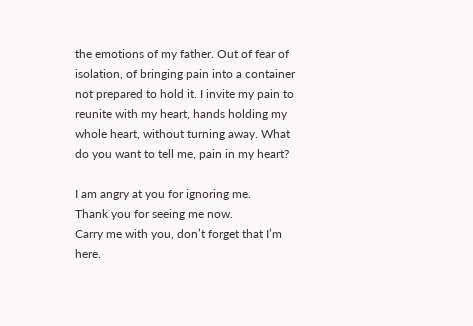the emotions of my father. Out of fear of isolation, of bringing pain into a container not prepared to hold it. I invite my pain to reunite with my heart, hands holding my whole heart, without turning away. What do you want to tell me, pain in my heart?

I am angry at you for ignoring me.
Thank you for seeing me now.
Carry me with you, don’t forget that I’m here.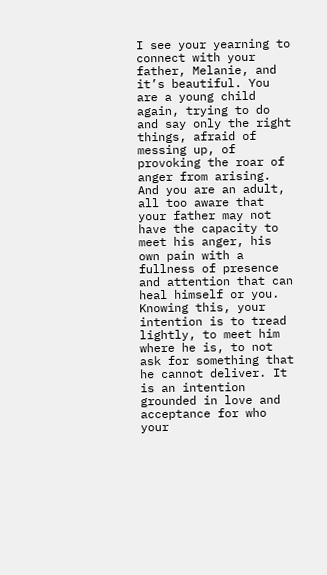I see your yearning to connect with your father, Melanie, and it’s beautiful. You are a young child again, trying to do and say only the right things, afraid of messing up, of provoking the roar of anger from arising. And you are an adult, all too aware that your father may not have the capacity to meet his anger, his own pain with a fullness of presence and attention that can heal himself or you. Knowing this, your intention is to tread lightly, to meet him where he is, to not ask for something that he cannot deliver. It is an intention grounded in love and acceptance for who your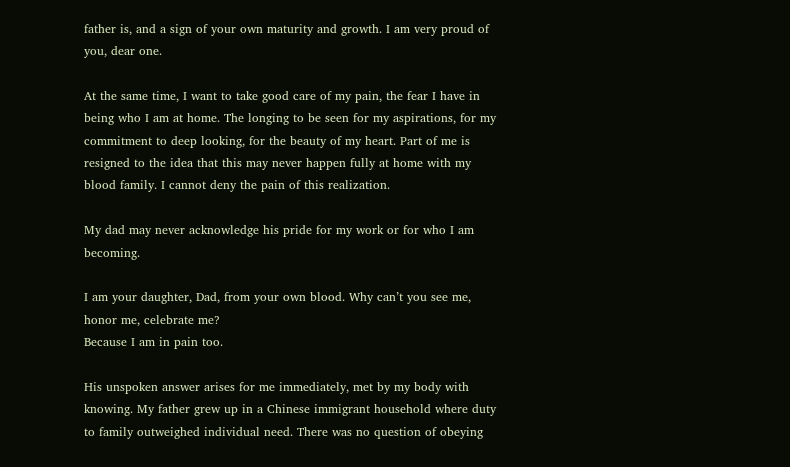father is, and a sign of your own maturity and growth. I am very proud of you, dear one.

At the same time, I want to take good care of my pain, the fear I have in being who I am at home. The longing to be seen for my aspirations, for my commitment to deep looking, for the beauty of my heart. Part of me is resigned to the idea that this may never happen fully at home with my blood family. I cannot deny the pain of this realization.

My dad may never acknowledge his pride for my work or for who I am becoming.

I am your daughter, Dad, from your own blood. Why can’t you see me, honor me, celebrate me?
Because I am in pain too.

His unspoken answer arises for me immediately, met by my body with knowing. My father grew up in a Chinese immigrant household where duty to family outweighed individual need. There was no question of obeying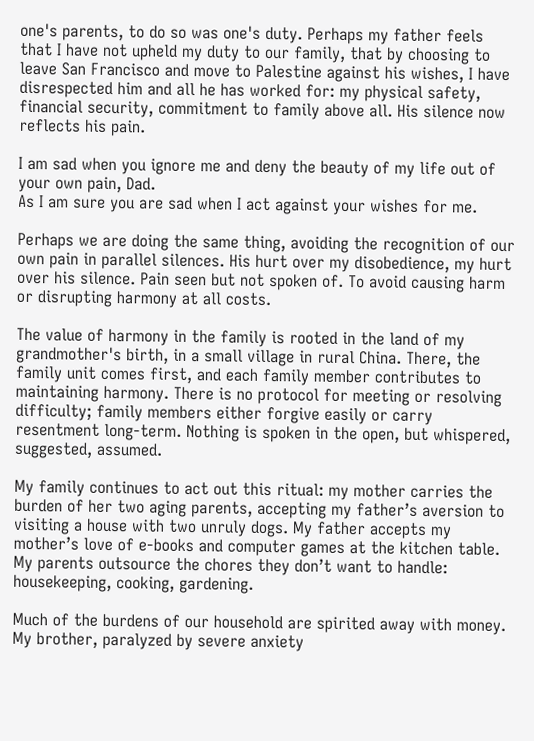one's parents, to do so was one's duty. Perhaps my father feels that I have not upheld my duty to our family, that by choosing to leave San Francisco and move to Palestine against his wishes, I have disrespected him and all he has worked for: my physical safety, financial security, commitment to family above all. His silence now reflects his pain.

I am sad when you ignore me and deny the beauty of my life out of your own pain, Dad.
As I am sure you are sad when I act against your wishes for me.

Perhaps we are doing the same thing, avoiding the recognition of our own pain in parallel silences. His hurt over my disobedience, my hurt over his silence. Pain seen but not spoken of. To avoid causing harm or disrupting harmony at all costs.

The value of harmony in the family is rooted in the land of my grandmother's birth, in a small village in rural China. There, the family unit comes first, and each family member contributes to maintaining harmony. There is no protocol for meeting or resolving difficulty; family members either forgive easily or carry resentment long-term. Nothing is spoken in the open, but whispered, suggested, assumed.

My family continues to act out this ritual: my mother carries the burden of her two aging parents, accepting my father’s aversion to visiting a house with two unruly dogs. My father accepts my mother’s love of e-books and computer games at the kitchen table. My parents outsource the chores they don’t want to handle: housekeeping, cooking, gardening.

Much of the burdens of our household are spirited away with money. My brother, paralyzed by severe anxiety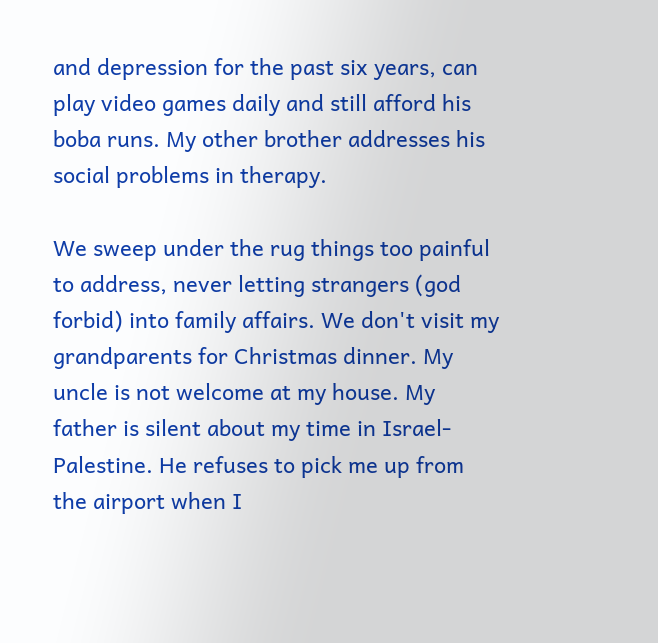and depression for the past six years, can play video games daily and still afford his boba runs. My other brother addresses his social problems in therapy.

We sweep under the rug things too painful to address, never letting strangers (god forbid) into family affairs. We don't visit my grandparents for Christmas dinner. My uncle is not welcome at my house. My father is silent about my time in Israel-Palestine. He refuses to pick me up from the airport when I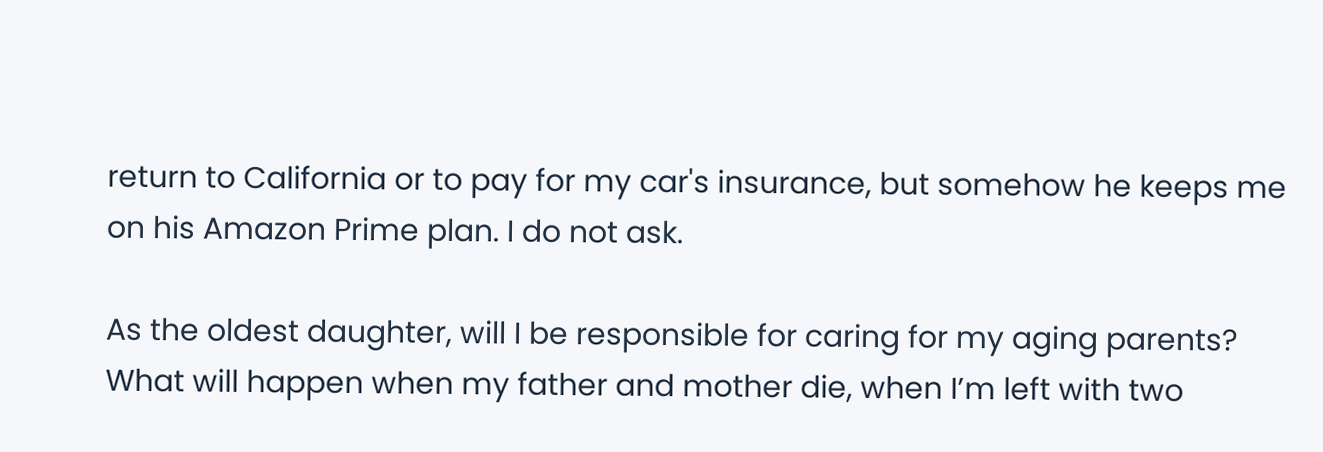return to California or to pay for my car's insurance, but somehow he keeps me on his Amazon Prime plan. I do not ask.

As the oldest daughter, will I be responsible for caring for my aging parents? What will happen when my father and mother die, when I’m left with two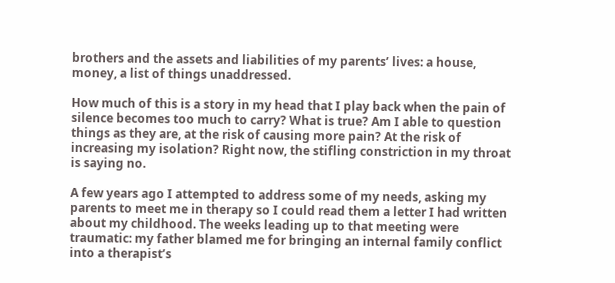brothers and the assets and liabilities of my parents’ lives: a house, money, a list of things unaddressed.

How much of this is a story in my head that I play back when the pain of silence becomes too much to carry? What is true? Am I able to question things as they are, at the risk of causing more pain? At the risk of increasing my isolation? Right now, the stifling constriction in my throat is saying no.

A few years ago I attempted to address some of my needs, asking my parents to meet me in therapy so I could read them a letter I had written about my childhood. The weeks leading up to that meeting were traumatic: my father blamed me for bringing an internal family conflict into a therapist’s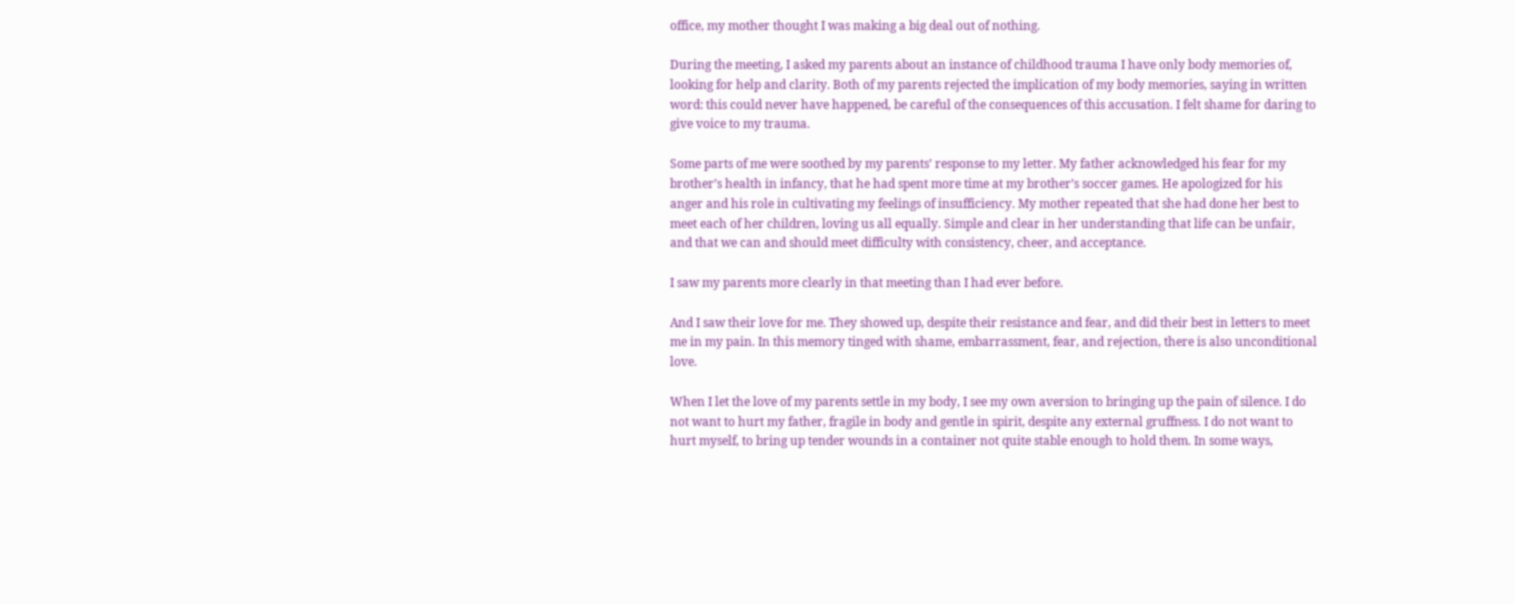office, my mother thought I was making a big deal out of nothing.

During the meeting, I asked my parents about an instance of childhood trauma I have only body memories of, looking for help and clarity. Both of my parents rejected the implication of my body memories, saying in written word: this could never have happened, be careful of the consequences of this accusation. I felt shame for daring to give voice to my trauma.

Some parts of me were soothed by my parents’ response to my letter. My father acknowledged his fear for my brother’s health in infancy, that he had spent more time at my brother’s soccer games. He apologized for his anger and his role in cultivating my feelings of insufficiency. My mother repeated that she had done her best to meet each of her children, loving us all equally. Simple and clear in her understanding that life can be unfair, and that we can and should meet difficulty with consistency, cheer, and acceptance.

I saw my parents more clearly in that meeting than I had ever before.

And I saw their love for me. They showed up, despite their resistance and fear, and did their best in letters to meet me in my pain. In this memory tinged with shame, embarrassment, fear, and rejection, there is also unconditional love.

When I let the love of my parents settle in my body, I see my own aversion to bringing up the pain of silence. I do not want to hurt my father, fragile in body and gentle in spirit, despite any external gruffness. I do not want to hurt myself, to bring up tender wounds in a container not quite stable enough to hold them. In some ways,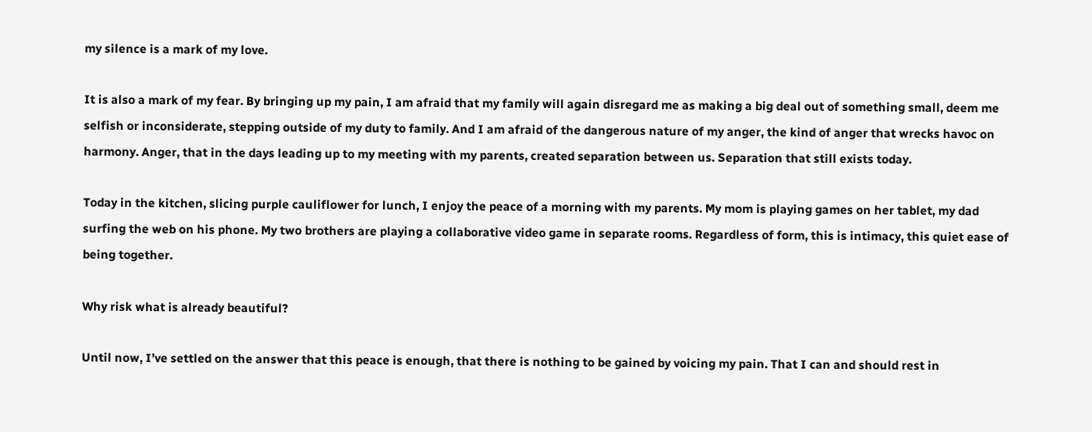my silence is a mark of my love.

It is also a mark of my fear. By bringing up my pain, I am afraid that my family will again disregard me as making a big deal out of something small, deem me selfish or inconsiderate, stepping outside of my duty to family. And I am afraid of the dangerous nature of my anger, the kind of anger that wrecks havoc on harmony. Anger, that in the days leading up to my meeting with my parents, created separation between us. Separation that still exists today.

Today in the kitchen, slicing purple cauliflower for lunch, I enjoy the peace of a morning with my parents. My mom is playing games on her tablet, my dad surfing the web on his phone. My two brothers are playing a collaborative video game in separate rooms. Regardless of form, this is intimacy, this quiet ease of being together.

Why risk what is already beautiful?

Until now, I’ve settled on the answer that this peace is enough, that there is nothing to be gained by voicing my pain. That I can and should rest in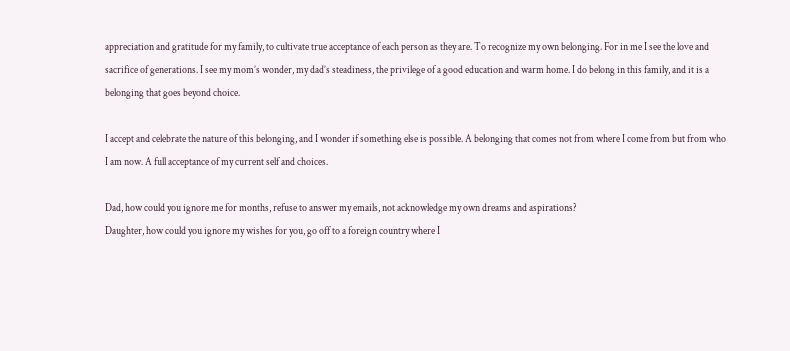appreciation and gratitude for my family, to cultivate true acceptance of each person as they are. To recognize my own belonging. For in me I see the love and sacrifice of generations. I see my mom’s wonder, my dad’s steadiness, the privilege of a good education and warm home. I do belong in this family, and it is a belonging that goes beyond choice.

I accept and celebrate the nature of this belonging, and I wonder if something else is possible. A belonging that comes not from where I come from but from who I am now. A full acceptance of my current self and choices.

Dad, how could you ignore me for months, refuse to answer my emails, not acknowledge my own dreams and aspirations?
Daughter, how could you ignore my wishes for you, go off to a foreign country where I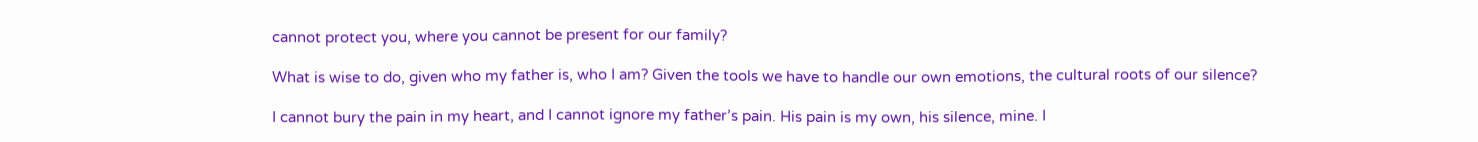cannot protect you, where you cannot be present for our family?

What is wise to do, given who my father is, who I am? Given the tools we have to handle our own emotions, the cultural roots of our silence?

I cannot bury the pain in my heart, and I cannot ignore my father’s pain. His pain is my own, his silence, mine. I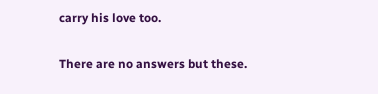carry his love too.

There are no answers but these.